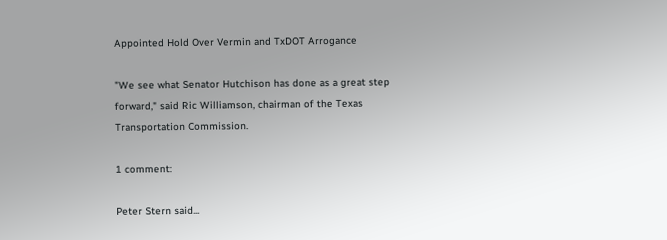Appointed Hold Over Vermin and TxDOT Arrogance

"We see what Senator Hutchison has done as a great step forward," said Ric Williamson, chairman of the Texas Transportation Commission.

1 comment:

Peter Stern said...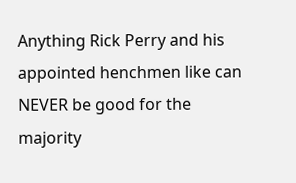Anything Rick Perry and his appointed henchmen like can NEVER be good for the majority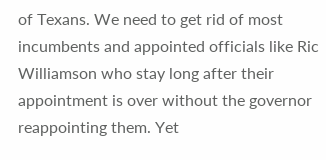of Texans. We need to get rid of most incumbents and appointed officials like Ric Williamson who stay long after their appointment is over without the governor reappointing them. Yet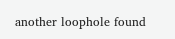another loophole found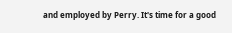and employed by Perry. It's time for a good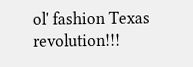ol' fashion Texas revolution!!!